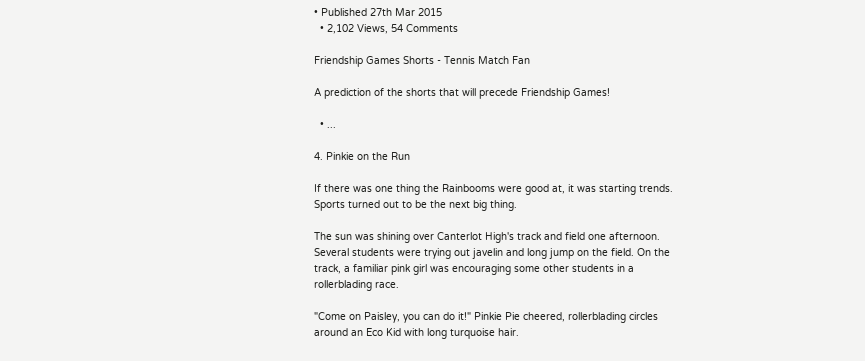• Published 27th Mar 2015
  • 2,102 Views, 54 Comments

Friendship Games Shorts - Tennis Match Fan

A prediction of the shorts that will precede Friendship Games!

  • ...

4. Pinkie on the Run

If there was one thing the Rainbooms were good at, it was starting trends. Sports turned out to be the next big thing.

The sun was shining over Canterlot High's track and field one afternoon. Several students were trying out javelin and long jump on the field. On the track, a familiar pink girl was encouraging some other students in a rollerblading race.

"Come on Paisley, you can do it!" Pinkie Pie cheered, rollerblading circles around an Eco Kid with long turquoise hair.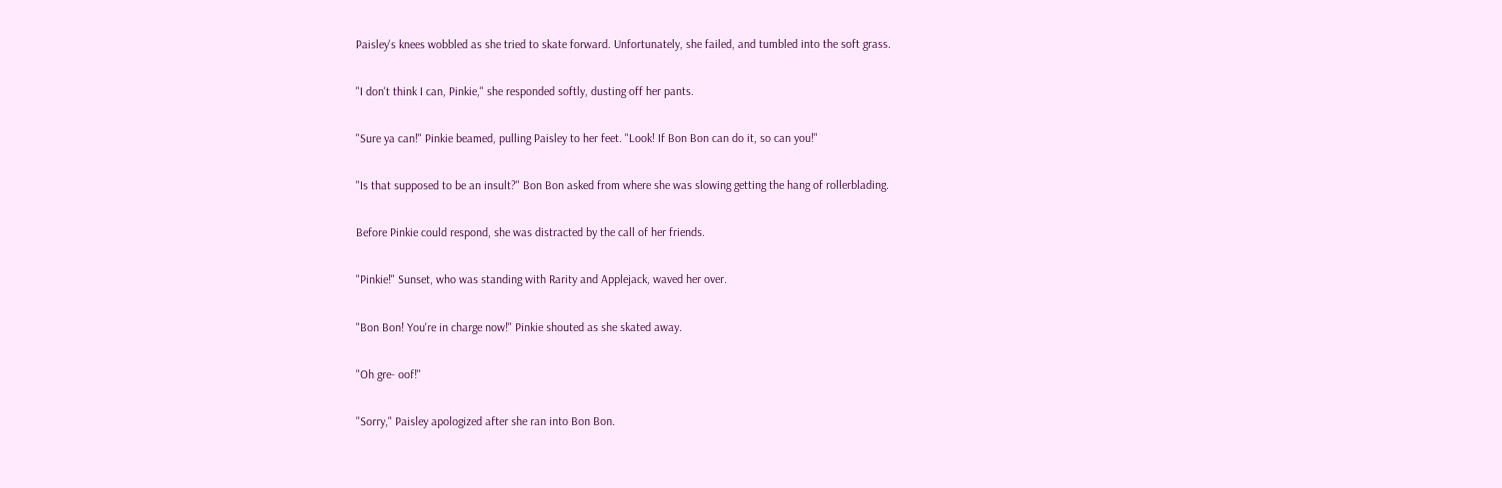Paisley's knees wobbled as she tried to skate forward. Unfortunately, she failed, and tumbled into the soft grass.

"I don't think I can, Pinkie," she responded softly, dusting off her pants.

"Sure ya can!" Pinkie beamed, pulling Paisley to her feet. "Look! If Bon Bon can do it, so can you!"

"Is that supposed to be an insult?" Bon Bon asked from where she was slowing getting the hang of rollerblading.

Before Pinkie could respond, she was distracted by the call of her friends.

"Pinkie!" Sunset, who was standing with Rarity and Applejack, waved her over.

"Bon Bon! You're in charge now!" Pinkie shouted as she skated away.

"Oh gre- oof!"

"Sorry," Paisley apologized after she ran into Bon Bon.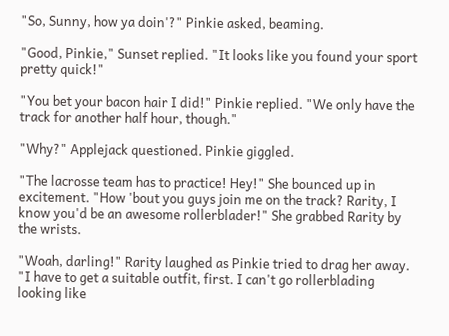"So, Sunny, how ya doin'?" Pinkie asked, beaming.

"Good, Pinkie," Sunset replied. "It looks like you found your sport pretty quick!"

"You bet your bacon hair I did!" Pinkie replied. "We only have the track for another half hour, though."

"Why?" Applejack questioned. Pinkie giggled.

"The lacrosse team has to practice! Hey!" She bounced up in excitement. "How 'bout you guys join me on the track? Rarity, I know you'd be an awesome rollerblader!" She grabbed Rarity by the wrists.

"Woah, darling!" Rarity laughed as Pinkie tried to drag her away. "I have to get a suitable outfit, first. I can't go rollerblading looking like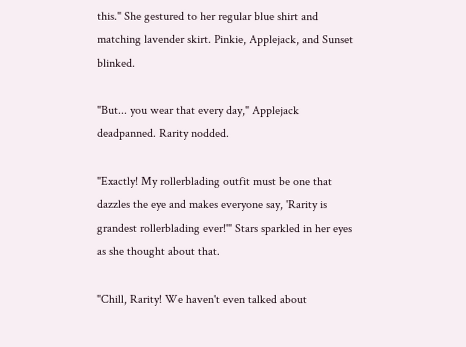this." She gestured to her regular blue shirt and matching lavender skirt. Pinkie, Applejack, and Sunset blinked.

"But... you wear that every day," Applejack deadpanned. Rarity nodded.

"Exactly! My rollerblading outfit must be one that dazzles the eye and makes everyone say, 'Rarity is grandest rollerblading ever!'" Stars sparkled in her eyes as she thought about that.

"Chill, Rarity! We haven't even talked about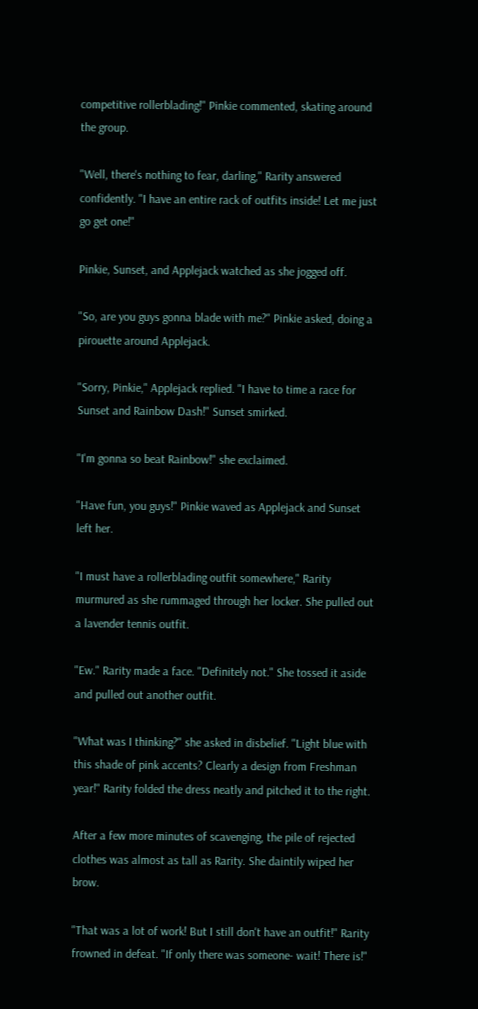competitive rollerblading!" Pinkie commented, skating around the group.

"Well, there's nothing to fear, darling," Rarity answered confidently. "I have an entire rack of outfits inside! Let me just go get one!"

Pinkie, Sunset, and Applejack watched as she jogged off.

"So, are you guys gonna blade with me?" Pinkie asked, doing a pirouette around Applejack.

"Sorry, Pinkie," Applejack replied. "I have to time a race for Sunset and Rainbow Dash!" Sunset smirked.

"I'm gonna so beat Rainbow!" she exclaimed.

"Have fun, you guys!" Pinkie waved as Applejack and Sunset left her.

"I must have a rollerblading outfit somewhere," Rarity murmured as she rummaged through her locker. She pulled out a lavender tennis outfit.

"Ew." Rarity made a face. "Definitely not." She tossed it aside and pulled out another outfit.

"What was I thinking?" she asked in disbelief. "Light blue with this shade of pink accents? Clearly a design from Freshman year!" Rarity folded the dress neatly and pitched it to the right.

After a few more minutes of scavenging, the pile of rejected clothes was almost as tall as Rarity. She daintily wiped her brow.

"That was a lot of work! But I still don't have an outfit!" Rarity frowned in defeat. "If only there was someone- wait! There is!"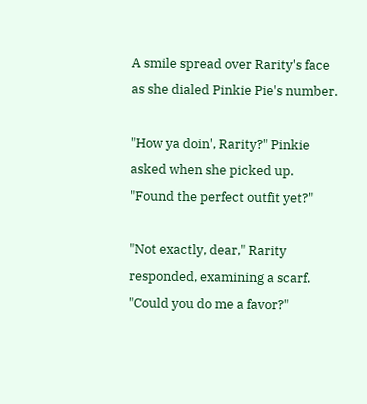A smile spread over Rarity's face as she dialed Pinkie Pie's number.

"How ya doin', Rarity?" Pinkie asked when she picked up. "Found the perfect outfit yet?"

"Not exactly, dear," Rarity responded, examining a scarf. "Could you do me a favor?"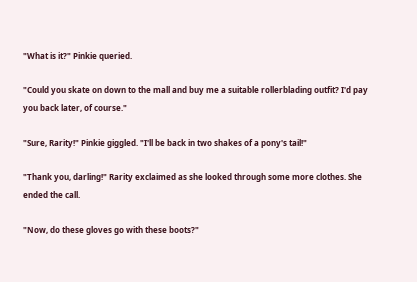"What is it?" Pinkie queried.

"Could you skate on down to the mall and buy me a suitable rollerblading outfit? I'd pay you back later, of course."

"Sure, Rarity!" Pinkie giggled. "I'll be back in two shakes of a pony's tail!"

"Thank you, darling!" Rarity exclaimed as she looked through some more clothes. She ended the call.

"Now, do these gloves go with these boots?"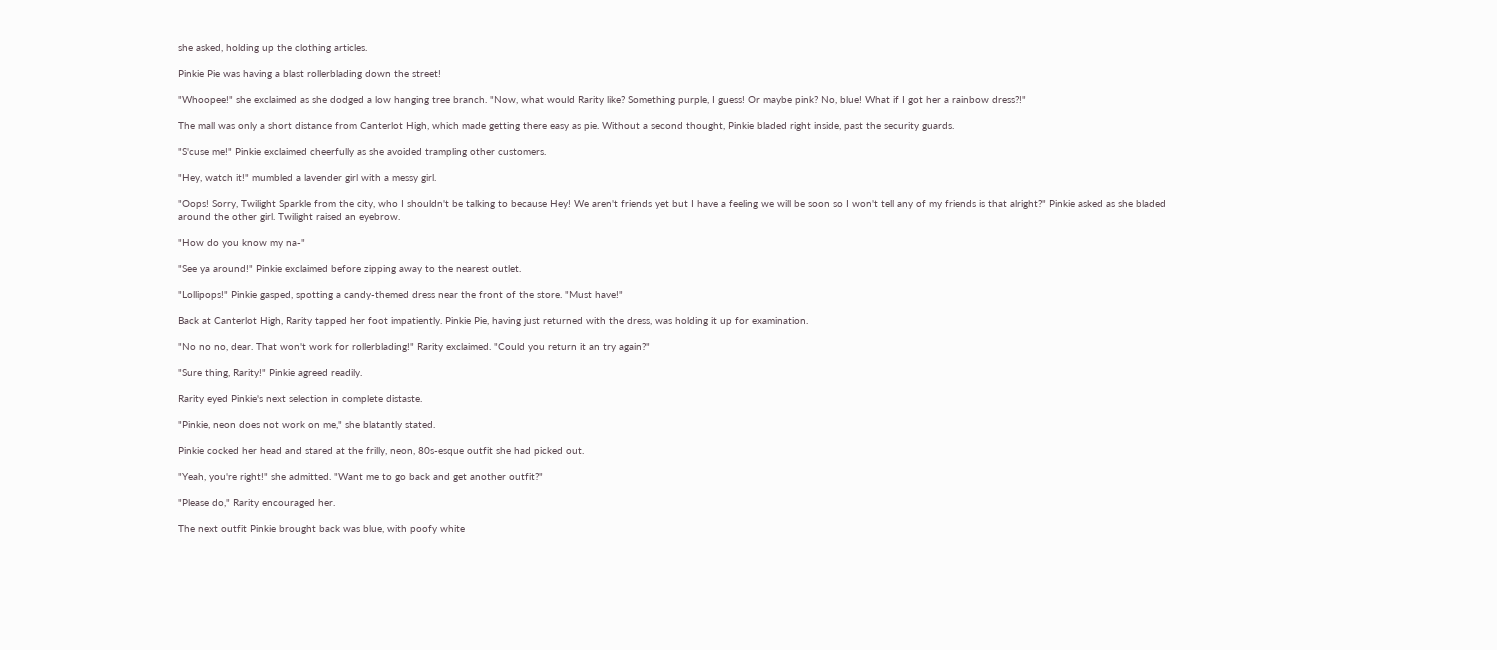she asked, holding up the clothing articles.

Pinkie Pie was having a blast rollerblading down the street!

"Whoopee!" she exclaimed as she dodged a low hanging tree branch. "Now, what would Rarity like? Something purple, I guess! Or maybe pink? No, blue! What if I got her a rainbow dress?!"

The mall was only a short distance from Canterlot High, which made getting there easy as pie. Without a second thought, Pinkie bladed right inside, past the security guards.

"S'cuse me!" Pinkie exclaimed cheerfully as she avoided trampling other customers.

"Hey, watch it!" mumbled a lavender girl with a messy girl.

"Oops! Sorry, Twilight Sparkle from the city, who I shouldn't be talking to because Hey! We aren't friends yet but I have a feeling we will be soon so I won't tell any of my friends is that alright?" Pinkie asked as she bladed around the other girl. Twilight raised an eyebrow.

"How do you know my na-"

"See ya around!" Pinkie exclaimed before zipping away to the nearest outlet.

"Lollipops!" Pinkie gasped, spotting a candy-themed dress near the front of the store. "Must have!"

Back at Canterlot High, Rarity tapped her foot impatiently. Pinkie Pie, having just returned with the dress, was holding it up for examination.

"No no no, dear. That won't work for rollerblading!" Rarity exclaimed. "Could you return it an try again?"

"Sure thing, Rarity!" Pinkie agreed readily.

Rarity eyed Pinkie's next selection in complete distaste.

"Pinkie, neon does not work on me," she blatantly stated.

Pinkie cocked her head and stared at the frilly, neon, 80s-esque outfit she had picked out.

"Yeah, you're right!" she admitted. "Want me to go back and get another outfit?"

"Please do," Rarity encouraged her.

The next outfit Pinkie brought back was blue, with poofy white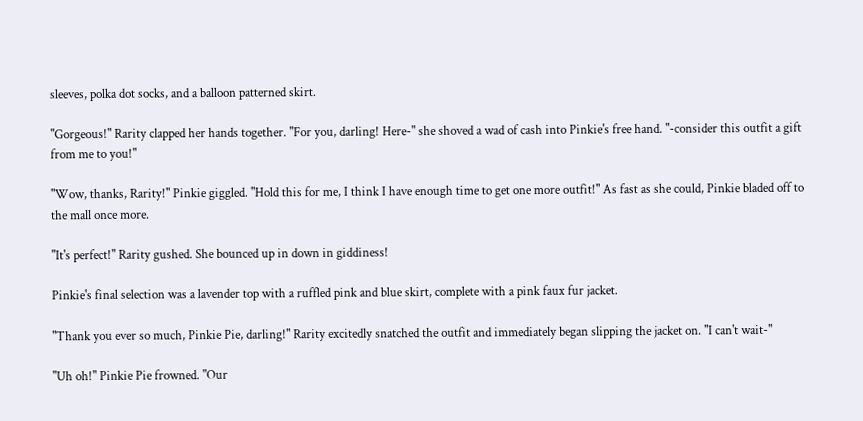sleeves, polka dot socks, and a balloon patterned skirt.

"Gorgeous!" Rarity clapped her hands together. "For you, darling! Here-" she shoved a wad of cash into Pinkie's free hand. "-consider this outfit a gift from me to you!"

"Wow, thanks, Rarity!" Pinkie giggled. "Hold this for me, I think I have enough time to get one more outfit!" As fast as she could, Pinkie bladed off to the mall once more.

"It's perfect!" Rarity gushed. She bounced up in down in giddiness!

Pinkie's final selection was a lavender top with a ruffled pink and blue skirt, complete with a pink faux fur jacket.

"Thank you ever so much, Pinkie Pie, darling!" Rarity excitedly snatched the outfit and immediately began slipping the jacket on. "I can't wait-"

"Uh oh!" Pinkie Pie frowned. "Our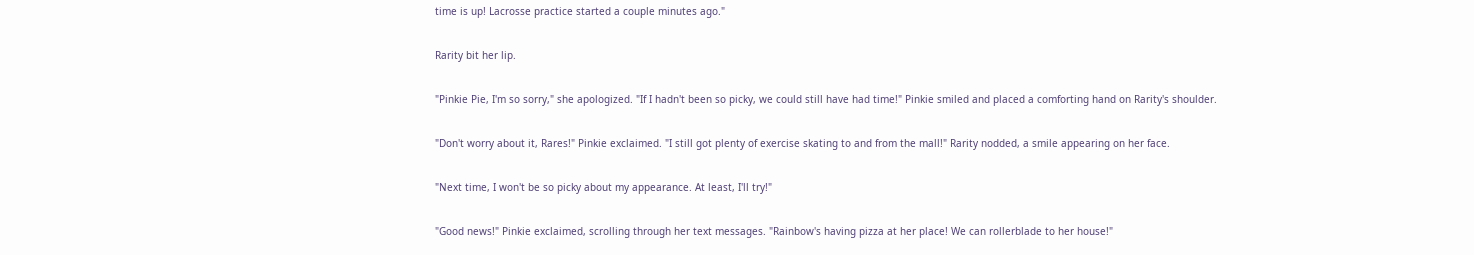time is up! Lacrosse practice started a couple minutes ago."

Rarity bit her lip.

"Pinkie Pie, I'm so sorry," she apologized. "If I hadn't been so picky, we could still have had time!" Pinkie smiled and placed a comforting hand on Rarity's shoulder.

"Don't worry about it, Rares!" Pinkie exclaimed. "I still got plenty of exercise skating to and from the mall!" Rarity nodded, a smile appearing on her face.

"Next time, I won't be so picky about my appearance. At least, I'll try!"

"Good news!" Pinkie exclaimed, scrolling through her text messages. "Rainbow's having pizza at her place! We can rollerblade to her house!"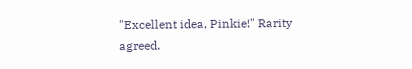"Excellent idea, Pinkie!" Rarity agreed.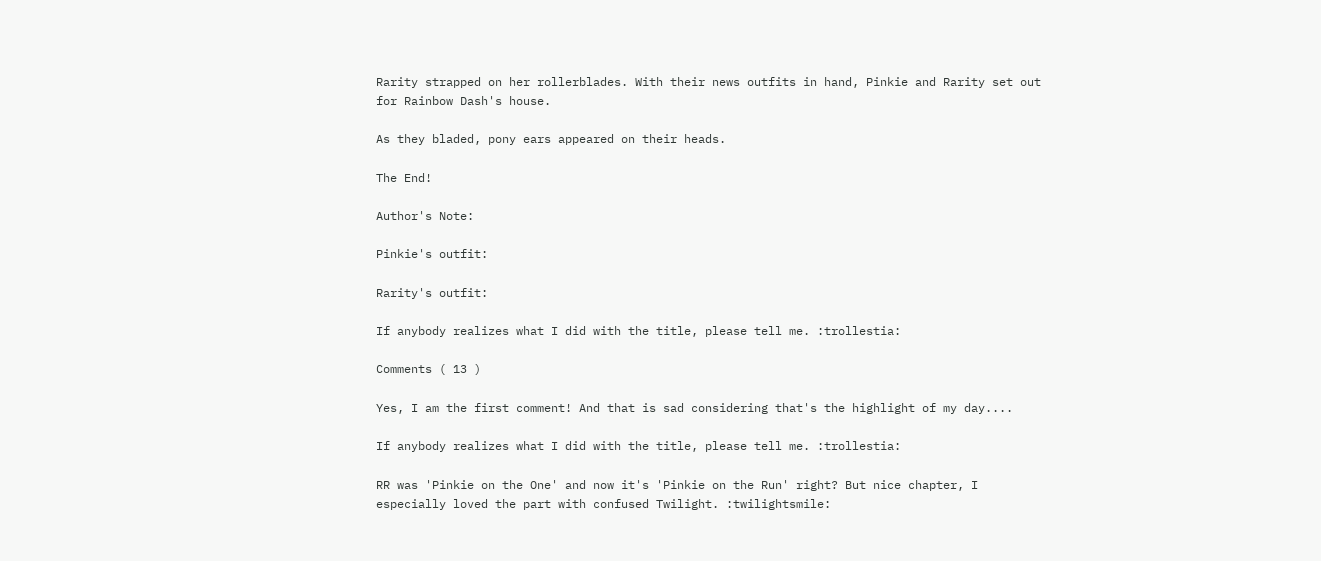Rarity strapped on her rollerblades. With their news outfits in hand, Pinkie and Rarity set out for Rainbow Dash's house.

As they bladed, pony ears appeared on their heads.

The End!

Author's Note:

Pinkie's outfit:

Rarity's outfit:

If anybody realizes what I did with the title, please tell me. :trollestia:

Comments ( 13 )

Yes, I am the first comment! And that is sad considering that's the highlight of my day....

If anybody realizes what I did with the title, please tell me. :trollestia:

RR was 'Pinkie on the One' and now it's 'Pinkie on the Run' right? But nice chapter, I especially loved the part with confused Twilight. :twilightsmile: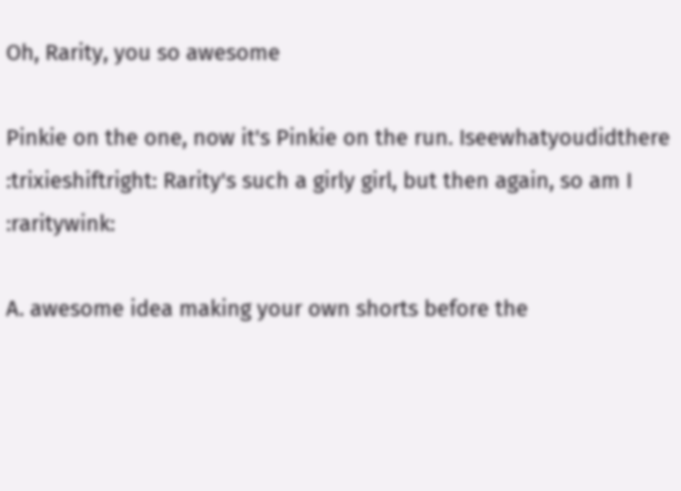Oh, Rarity, you so awesome

Pinkie on the one, now it's Pinkie on the run. Iseewhatyoudidthere :trixieshiftright: Rarity's such a girly girl, but then again, so am I :raritywink:

A. awesome idea making your own shorts before the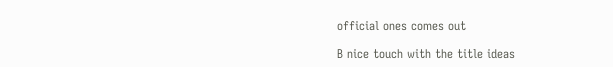official ones comes out

B nice touch with the title ideas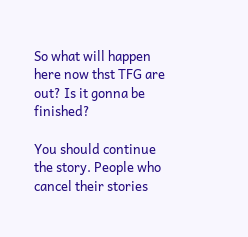So what will happen here now thst TFG are out? Is it gonna be finished?

You should continue the story. People who cancel their stories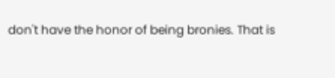don't have the honor of being bronies. That is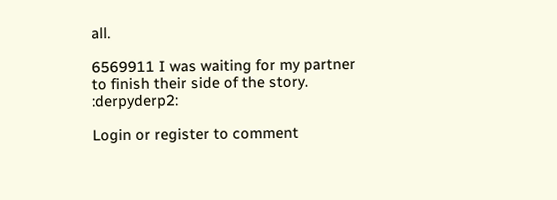all.

6569911 I was waiting for my partner to finish their side of the story. :derpyderp2:

Login or register to comment